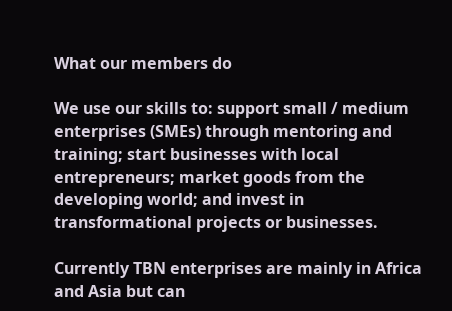What our members do

We use our skills to: support small / medium enterprises (SMEs) through mentoring and training; start businesses with local entrepreneurs; market goods from the developing world; and invest in transformational projects or businesses.

Currently TBN enterprises are mainly in Africa and Asia but can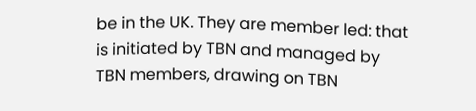be in the UK. They are member led: that is initiated by TBN and managed by TBN members, drawing on TBN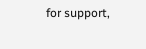for support,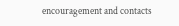encouragement and contacts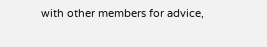with other members for advice,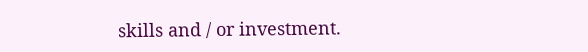skills and / or investment.